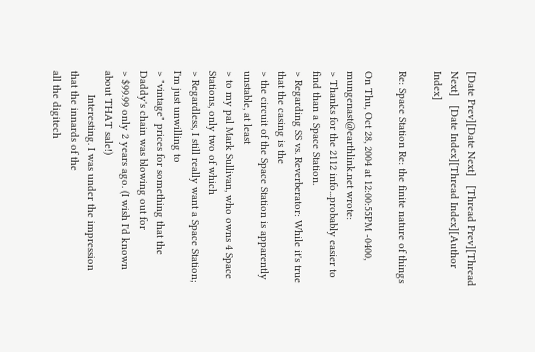[Date Prev][Date Next]   [Thread Prev][Thread Next]   [Date Index][Thread Index][Author Index]

Re: Space Station Re: the finite nature of things

On Thu, Oct 28, 2004 at 12:00:55PM -0400, mungenast@earthlink.net wrote:
> Thanks for the 2112 info...probably easier to find than a Space Station.
> Regarding SS vs. Reverberator: While it's true that the casing is the
> the circuit of the Space Station is apparently unstable, at least
> to my pal Mark Sullivan, who owns 4 Space Stations, only two of which
> Regardless, I still really want a Space Station; I'm just unwilling to
> "vintage" prices for something that the Daddy's chain was blowing out for
> $99.99 only 2 years ago. (I wish I'd known about THAT sale!)
        Interesting. I was under the impression that the innards of the
all the digitech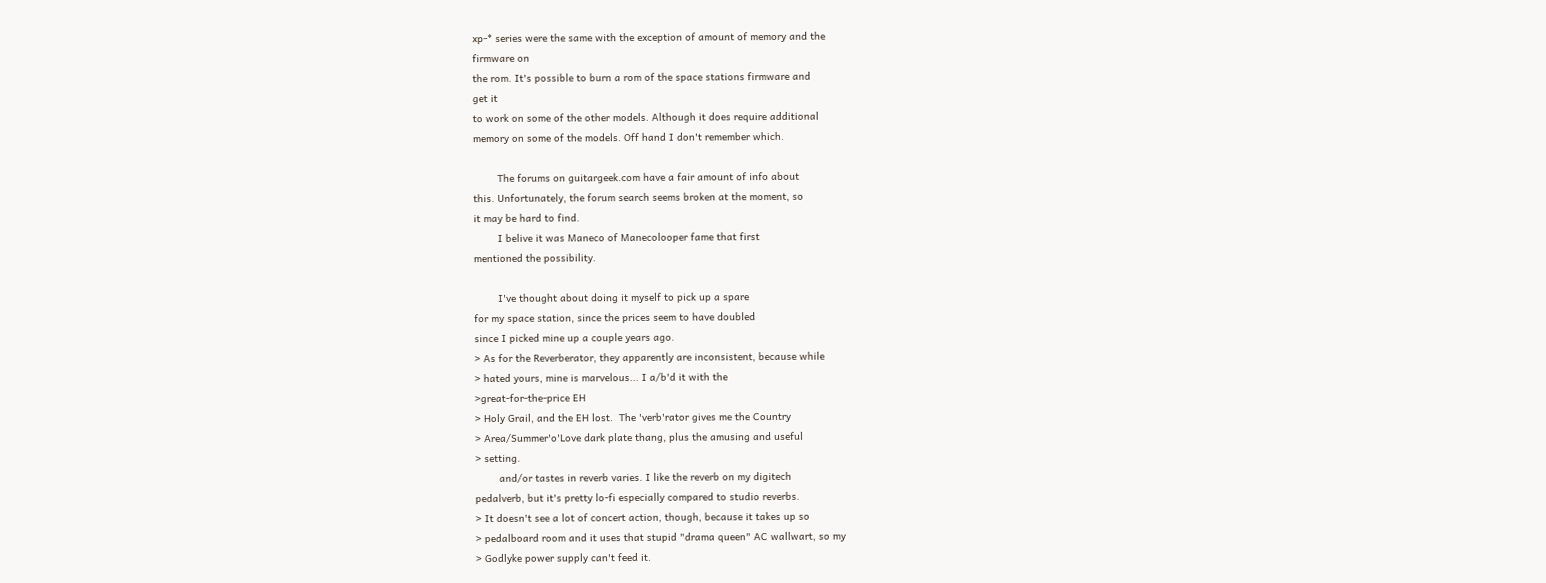xp-* series were the same with the exception of amount of memory and the
firmware on
the rom. It's possible to burn a rom of the space stations firmware and
get it
to work on some of the other models. Although it does require additional
memory on some of the models. Off hand I don't remember which.

        The forums on guitargeek.com have a fair amount of info about
this. Unfortunately, the forum search seems broken at the moment, so
it may be hard to find.
        I belive it was Maneco of Manecolooper fame that first
mentioned the possibility.

        I've thought about doing it myself to pick up a spare
for my space station, since the prices seem to have doubled
since I picked mine up a couple years ago.
> As for the Reverberator, they apparently are inconsistent, because while
> hated yours, mine is marvelous... I a/b'd it with the
>great-for-the-price EH
> Holy Grail, and the EH lost.  The 'verb'rator gives me the Country
> Area/Summer'o'Love dark plate thang, plus the amusing and useful
> setting.
        and/or tastes in reverb varies. I like the reverb on my digitech
pedalverb, but it's pretty lo-fi especially compared to studio reverbs.
> It doesn't see a lot of concert action, though, because it takes up so
> pedalboard room and it uses that stupid "drama queen" AC wallwart, so my
> Godlyke power supply can't feed it.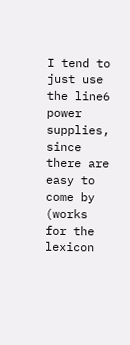I tend to just use the line6 power supplies, since there are
easy to come by (works for the lexicon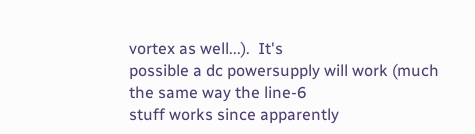vortex as well...).  It's
possible a dc powersupply will work (much the same way the line-6
stuff works since apparently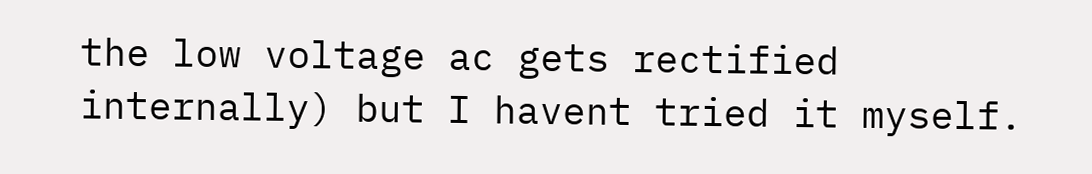the low voltage ac gets rectified
internally) but I havent tried it myself.